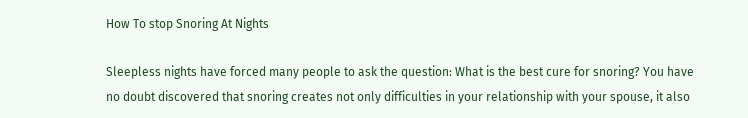How To stop Snoring At Nights

Sleepless nights have forced many people to ask the question: What is the best cure for snoring? You have no doubt discovered that snoring creates not only difficulties in your relationship with your spouse, it also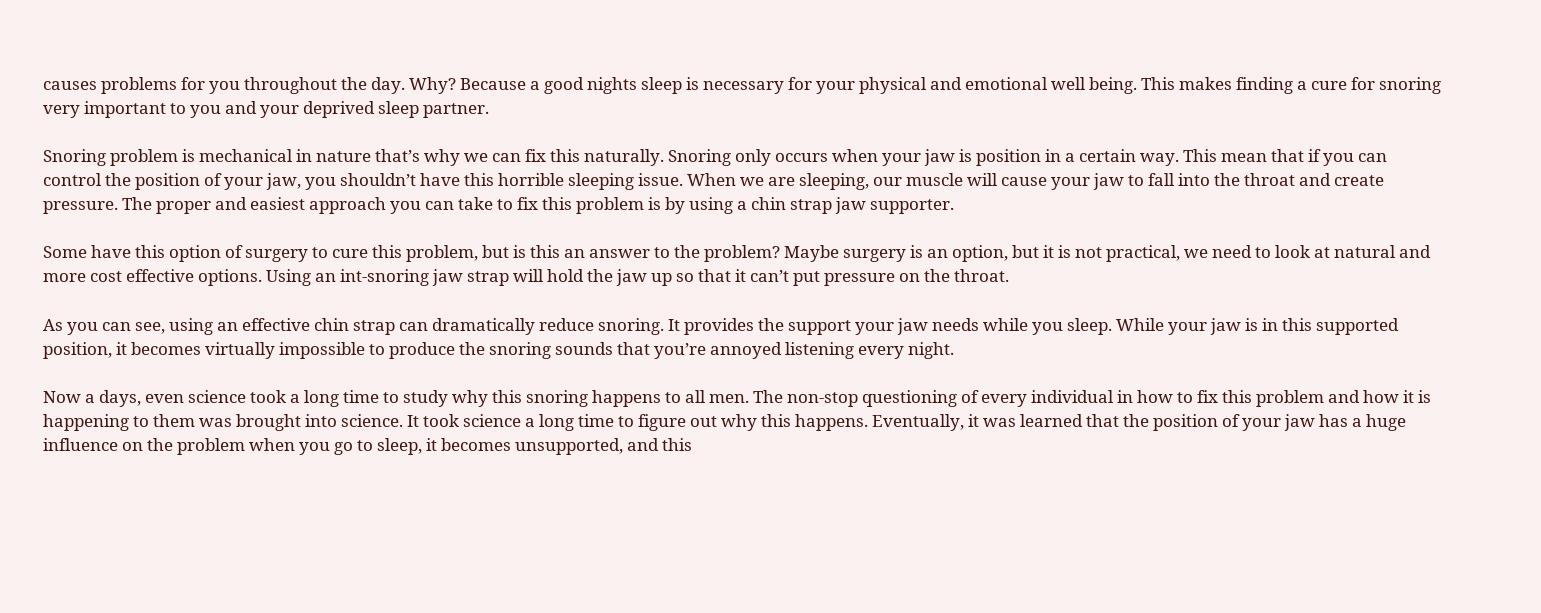causes problems for you throughout the day. Why? Because a good nights sleep is necessary for your physical and emotional well being. This makes finding a cure for snoring very important to you and your deprived sleep partner.

Snoring problem is mechanical in nature that’s why we can fix this naturally. Snoring only occurs when your jaw is position in a certain way. This mean that if you can control the position of your jaw, you shouldn’t have this horrible sleeping issue. When we are sleeping, our muscle will cause your jaw to fall into the throat and create pressure. The proper and easiest approach you can take to fix this problem is by using a chin strap jaw supporter.

Some have this option of surgery to cure this problem, but is this an answer to the problem? Maybe surgery is an option, but it is not practical, we need to look at natural and more cost effective options. Using an int-snoring jaw strap will hold the jaw up so that it can’t put pressure on the throat.

As you can see, using an effective chin strap can dramatically reduce snoring. It provides the support your jaw needs while you sleep. While your jaw is in this supported position, it becomes virtually impossible to produce the snoring sounds that you’re annoyed listening every night.

Now a days, even science took a long time to study why this snoring happens to all men. The non-stop questioning of every individual in how to fix this problem and how it is happening to them was brought into science. It took science a long time to figure out why this happens. Eventually, it was learned that the position of your jaw has a huge influence on the problem when you go to sleep, it becomes unsupported, and this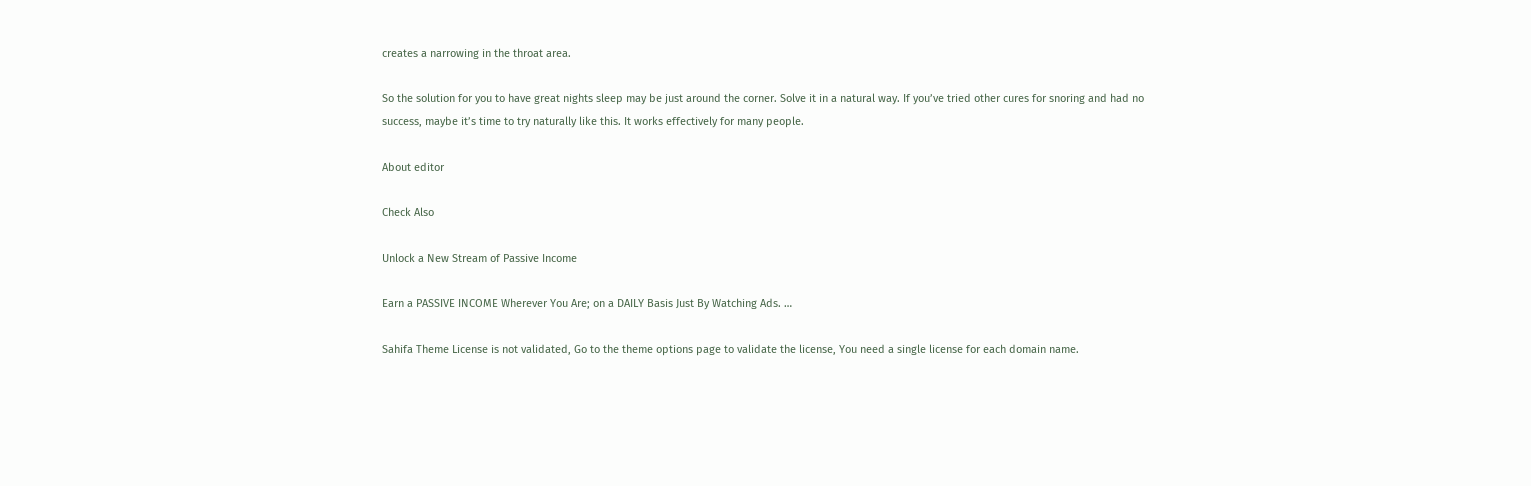creates a narrowing in the throat area.

So the solution for you to have great nights sleep may be just around the corner. Solve it in a natural way. If you’ve tried other cures for snoring and had no success, maybe it’s time to try naturally like this. It works effectively for many people.

About editor

Check Also

Unlock a New Stream of Passive Income

Earn a PASSIVE INCOME Wherever You Are; on a DAILY Basis Just By Watching Ads. …

Sahifa Theme License is not validated, Go to the theme options page to validate the license, You need a single license for each domain name.